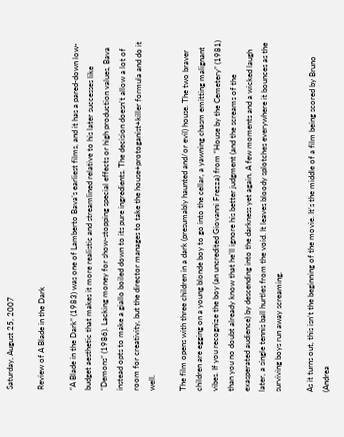Saturday, August 25, 2007

Review of A Blade in the Dark

“A Blade in the Dark” (1983) was one of Lamberto Bava’s earliest films, and it has a pared-down low-budget aesthetic that makes it more realistic and streamlined relative to his later successes like “Demons” (1986). Lacking money for show-stopping special effects or high production values, Bava instead opts to make a giallo boiled down to its pure ingredients. The decision doesn’t allow a lot of room for creativity, but the director manages to take the house+protoganist+killer formula and do it well.

The film opens with three children in a dark (presumably haunted and/or evil) house. The two braver children are egging on a young blonde boy to go into the cellar, a yawning chasm emitting malignant vibes. If you recognize the boy (an uncredited Giovanni Frezza) from “House by the Cemetery” (1981) than you no doubt already know that he’ll ignore his better judgment (and the screams of the exasperated audience) by descending into the darkness yet again. A few moments and a wicked laugh later, a single tennis ball hurtles from the void. It leaves bloody splotches everywhere it bounces as the surviving boys run away screaming.

As it turns out, this isn’t the beginning of the movie. It’s the middle of a film being scored by Bruno (Andrea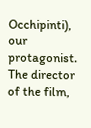Occhipinti), our protagonist. The director of the film,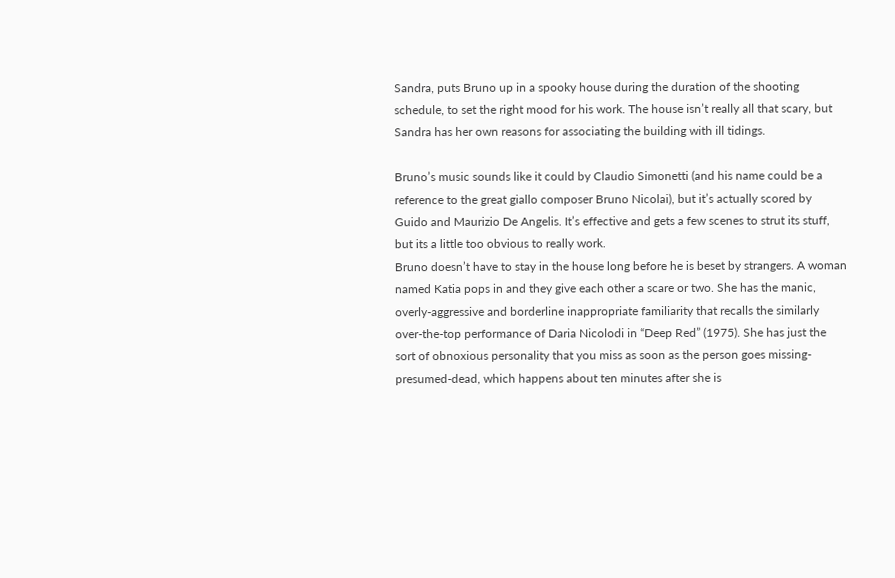Sandra, puts Bruno up in a spooky house during the duration of the shooting schedule, to set the right mood for his work. The house isn’t really all that scary, but Sandra has her own reasons for associating the building with ill tidings.

Bruno’s music sounds like it could by Claudio Simonetti (and his name could be a reference to the great giallo composer Bruno Nicolai), but it’s actually scored by Guido and Maurizio De Angelis. It’s effective and gets a few scenes to strut its stuff, but its a little too obvious to really work.
Bruno doesn’t have to stay in the house long before he is beset by strangers. A woman named Katia pops in and they give each other a scare or two. She has the manic, overly-aggressive and borderline inappropriate familiarity that recalls the similarly over-the-top performance of Daria Nicolodi in “Deep Red” (1975). She has just the sort of obnoxious personality that you miss as soon as the person goes missing-presumed-dead, which happens about ten minutes after she is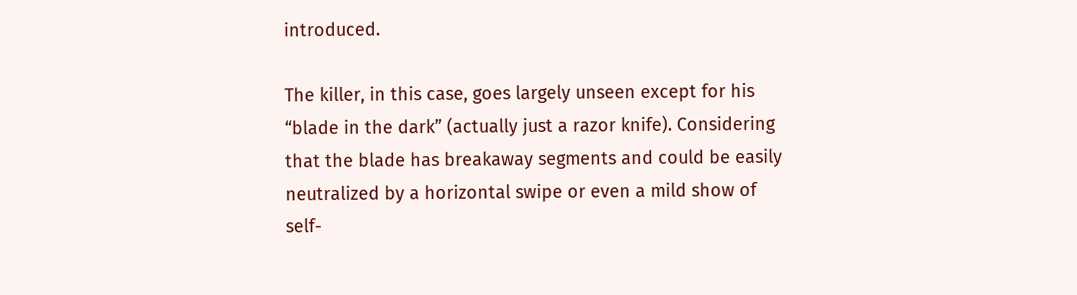introduced.

The killer, in this case, goes largely unseen except for his “blade in the dark” (actually just a razor knife). Considering that the blade has breakaway segments and could be easily neutralized by a horizontal swipe or even a mild show of self-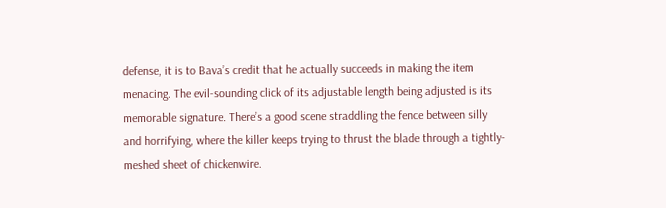defense, it is to Bava’s credit that he actually succeeds in making the item menacing. The evil-sounding click of its adjustable length being adjusted is its memorable signature. There’s a good scene straddling the fence between silly and horrifying, where the killer keeps trying to thrust the blade through a tightly-meshed sheet of chickenwire.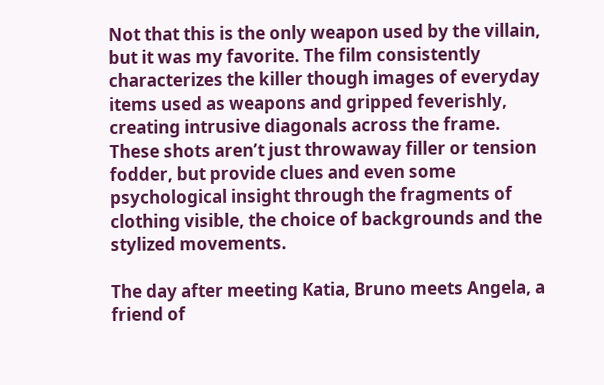Not that this is the only weapon used by the villain, but it was my favorite. The film consistently characterizes the killer though images of everyday items used as weapons and gripped feverishly, creating intrusive diagonals across the frame. These shots aren’t just throwaway filler or tension fodder, but provide clues and even some psychological insight through the fragments of clothing visible, the choice of backgrounds and the stylized movements.

The day after meeting Katia, Bruno meets Angela, a friend of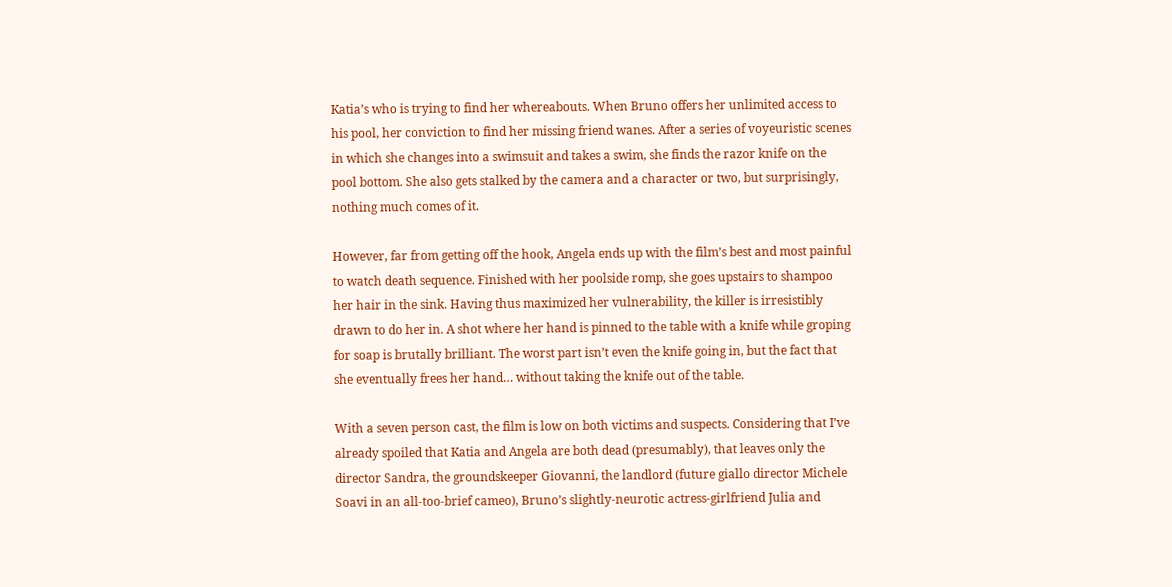Katia’s who is trying to find her whereabouts. When Bruno offers her unlimited access to his pool, her conviction to find her missing friend wanes. After a series of voyeuristic scenes in which she changes into a swimsuit and takes a swim, she finds the razor knife on the pool bottom. She also gets stalked by the camera and a character or two, but surprisingly, nothing much comes of it.

However, far from getting off the hook, Angela ends up with the film’s best and most painful to watch death sequence. Finished with her poolside romp, she goes upstairs to shampoo her hair in the sink. Having thus maximized her vulnerability, the killer is irresistibly drawn to do her in. A shot where her hand is pinned to the table with a knife while groping for soap is brutally brilliant. The worst part isn’t even the knife going in, but the fact that she eventually frees her hand… without taking the knife out of the table.

With a seven person cast, the film is low on both victims and suspects. Considering that I’ve already spoiled that Katia and Angela are both dead (presumably), that leaves only the director Sandra, the groundskeeper Giovanni, the landlord (future giallo director Michele Soavi in an all-too-brief cameo), Bruno’s slightly-neurotic actress-girlfriend Julia and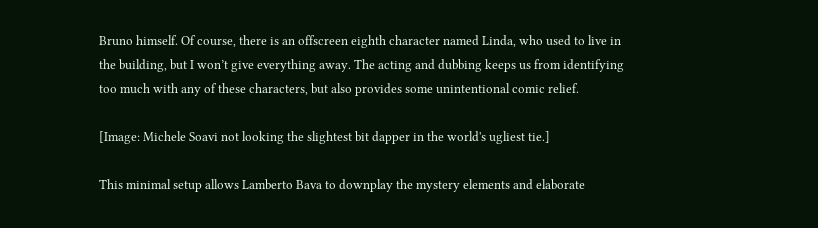Bruno himself. Of course, there is an offscreen eighth character named Linda, who used to live in the building, but I won’t give everything away. The acting and dubbing keeps us from identifying too much with any of these characters, but also provides some unintentional comic relief.

[Image: Michele Soavi not looking the slightest bit dapper in the world's ugliest tie.]

This minimal setup allows Lamberto Bava to downplay the mystery elements and elaborate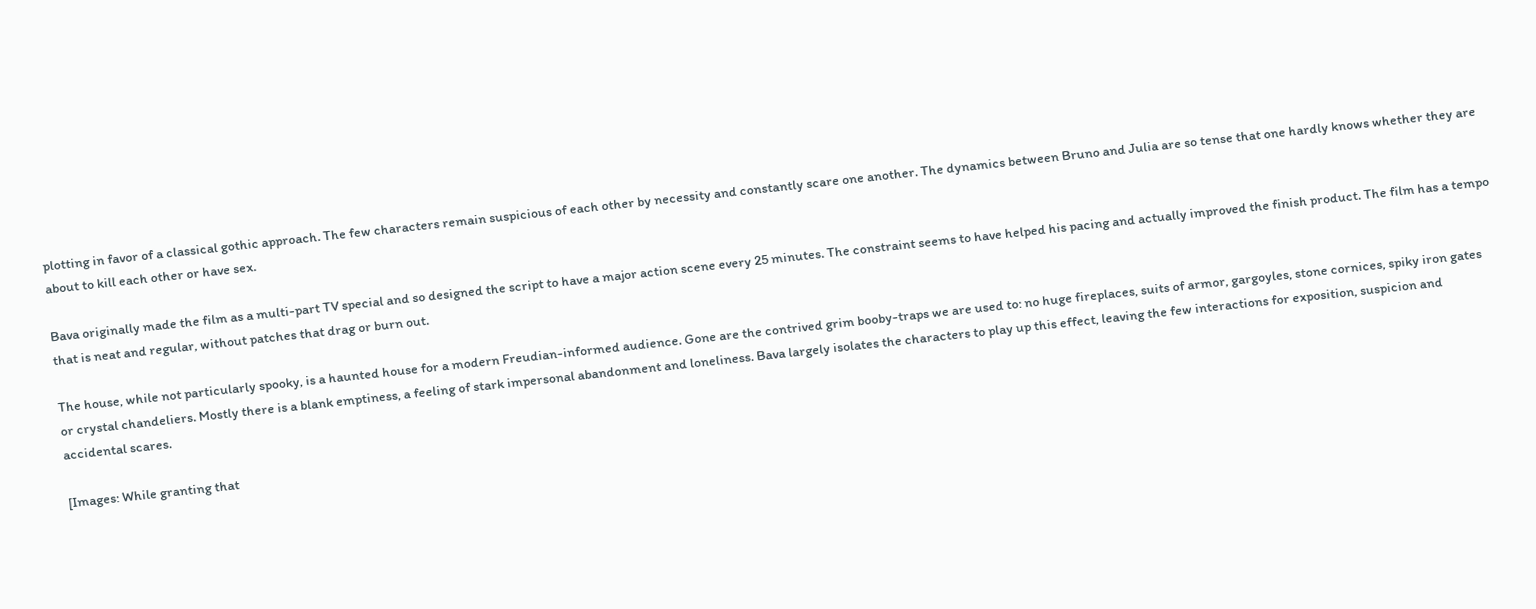plotting in favor of a classical gothic approach. The few characters remain suspicious of each other by necessity and constantly scare one another. The dynamics between Bruno and Julia are so tense that one hardly knows whether they are about to kill each other or have sex.

Bava originally made the film as a multi-part TV special and so designed the script to have a major action scene every 25 minutes. The constraint seems to have helped his pacing and actually improved the finish product. The film has a tempo that is neat and regular, without patches that drag or burn out.

The house, while not particularly spooky, is a haunted house for a modern Freudian-informed audience. Gone are the contrived grim booby-traps we are used to: no huge fireplaces, suits of armor, gargoyles, stone cornices, spiky iron gates or crystal chandeliers. Mostly there is a blank emptiness, a feeling of stark impersonal abandonment and loneliness. Bava largely isolates the characters to play up this effect, leaving the few interactions for exposition, suspicion and accidental scares.

[Images: While granting that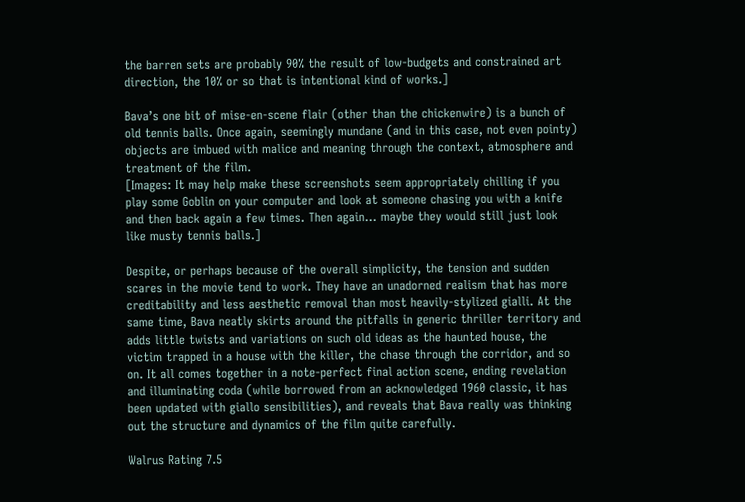the barren sets are probably 90% the result of low-budgets and constrained art direction, the 10% or so that is intentional kind of works.]

Bava’s one bit of mise-en-scene flair (other than the chickenwire) is a bunch of old tennis balls. Once again, seemingly mundane (and in this case, not even pointy) objects are imbued with malice and meaning through the context, atmosphere and treatment of the film.
[Images: It may help make these screenshots seem appropriately chilling if you play some Goblin on your computer and look at someone chasing you with a knife and then back again a few times. Then again… maybe they would still just look like musty tennis balls.]

Despite, or perhaps because of the overall simplicity, the tension and sudden scares in the movie tend to work. They have an unadorned realism that has more creditability and less aesthetic removal than most heavily-stylized gialli. At the same time, Bava neatly skirts around the pitfalls in generic thriller territory and adds little twists and variations on such old ideas as the haunted house, the victim trapped in a house with the killer, the chase through the corridor, and so on. It all comes together in a note-perfect final action scene, ending revelation and illuminating coda (while borrowed from an acknowledged 1960 classic, it has been updated with giallo sensibilities), and reveals that Bava really was thinking out the structure and dynamics of the film quite carefully.

Walrus Rating 7.5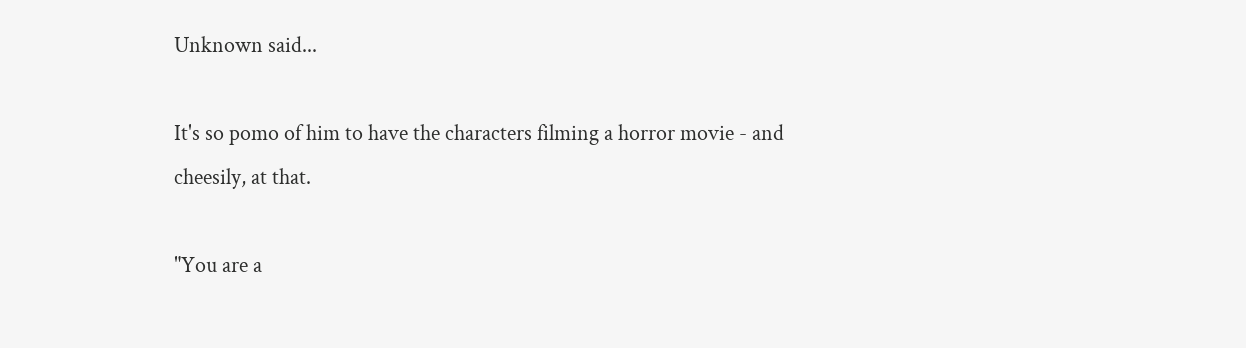Unknown said...

It's so pomo of him to have the characters filming a horror movie - and cheesily, at that.

"You are a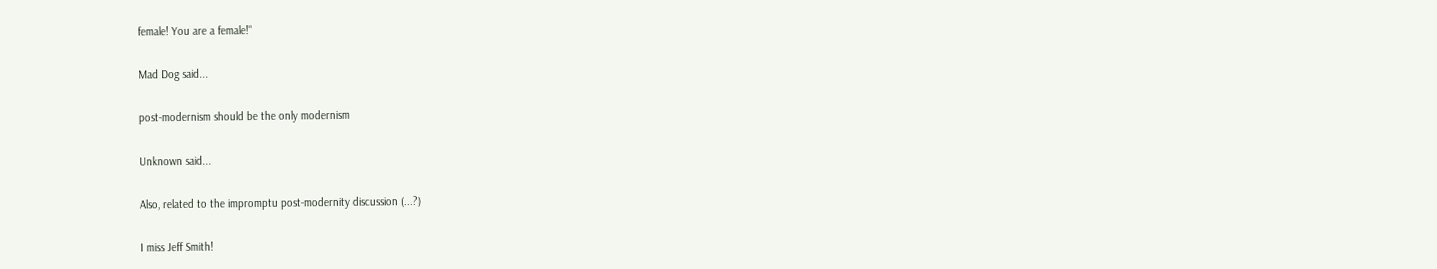female! You are a female!"

Mad Dog said...

post-modernism should be the only modernism

Unknown said...

Also, related to the impromptu post-modernity discussion (...?)

I miss Jeff Smith!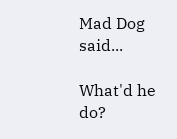Mad Dog said...

What'd he do?